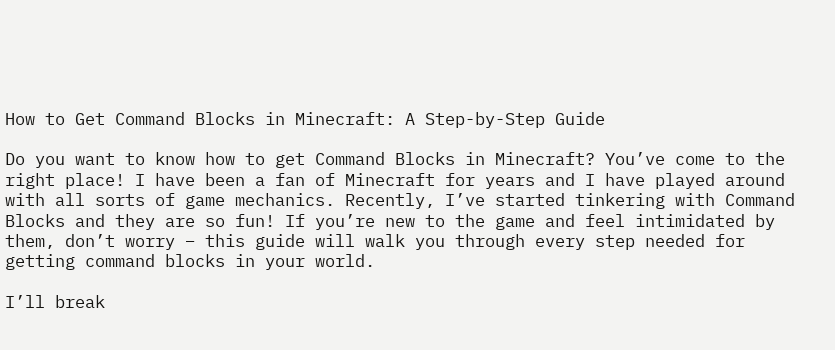How to Get Command Blocks in Minecraft: A Step-by-Step Guide

Do you want to know how to get Command Blocks in Minecraft? You’ve come to the right place! I have been a fan of Minecraft for years and I have played around with all sorts of game mechanics. Recently, I’ve started tinkering with Command Blocks and they are so fun! If you’re new to the game and feel intimidated by them, don’t worry – this guide will walk you through every step needed for getting command blocks in your world.

I’ll break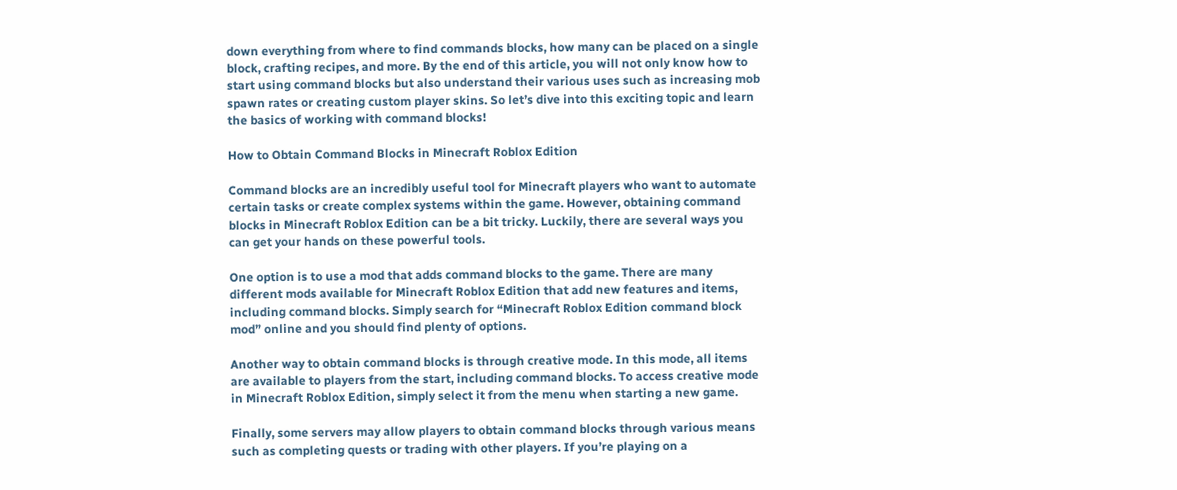down everything from where to find commands blocks, how many can be placed on a single block, crafting recipes, and more. By the end of this article, you will not only know how to start using command blocks but also understand their various uses such as increasing mob spawn rates or creating custom player skins. So let’s dive into this exciting topic and learn the basics of working with command blocks!

How to Obtain Command Blocks in Minecraft Roblox Edition

Command blocks are an incredibly useful tool for Minecraft players who want to automate certain tasks or create complex systems within the game. However, obtaining command blocks in Minecraft Roblox Edition can be a bit tricky. Luckily, there are several ways you can get your hands on these powerful tools.

One option is to use a mod that adds command blocks to the game. There are many different mods available for Minecraft Roblox Edition that add new features and items, including command blocks. Simply search for “Minecraft Roblox Edition command block mod” online and you should find plenty of options.

Another way to obtain command blocks is through creative mode. In this mode, all items are available to players from the start, including command blocks. To access creative mode in Minecraft Roblox Edition, simply select it from the menu when starting a new game.

Finally, some servers may allow players to obtain command blocks through various means such as completing quests or trading with other players. If you’re playing on a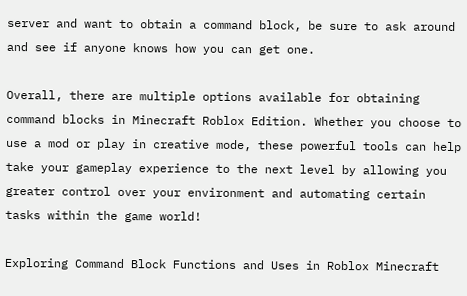server and want to obtain a command block, be sure to ask around and see if anyone knows how you can get one.

Overall, there are multiple options available for obtaining command blocks in Minecraft Roblox Edition. Whether you choose to use a mod or play in creative mode, these powerful tools can help take your gameplay experience to the next level by allowing you greater control over your environment and automating certain tasks within the game world!

Exploring Command Block Functions and Uses in Roblox Minecraft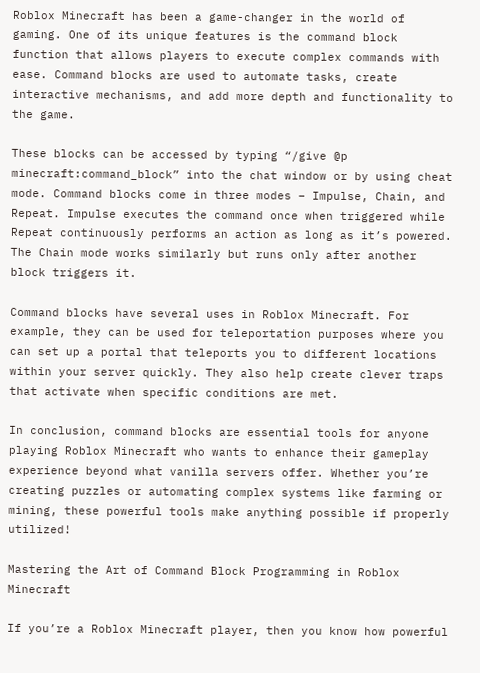Roblox Minecraft has been a game-changer in the world of gaming. One of its unique features is the command block function that allows players to execute complex commands with ease. Command blocks are used to automate tasks, create interactive mechanisms, and add more depth and functionality to the game.

These blocks can be accessed by typing “/give @p minecraft:command_block” into the chat window or by using cheat mode. Command blocks come in three modes – Impulse, Chain, and Repeat. Impulse executes the command once when triggered while Repeat continuously performs an action as long as it’s powered. The Chain mode works similarly but runs only after another block triggers it.

Command blocks have several uses in Roblox Minecraft. For example, they can be used for teleportation purposes where you can set up a portal that teleports you to different locations within your server quickly. They also help create clever traps that activate when specific conditions are met.

In conclusion, command blocks are essential tools for anyone playing Roblox Minecraft who wants to enhance their gameplay experience beyond what vanilla servers offer. Whether you’re creating puzzles or automating complex systems like farming or mining, these powerful tools make anything possible if properly utilized!

Mastering the Art of Command Block Programming in Roblox Minecraft

If you’re a Roblox Minecraft player, then you know how powerful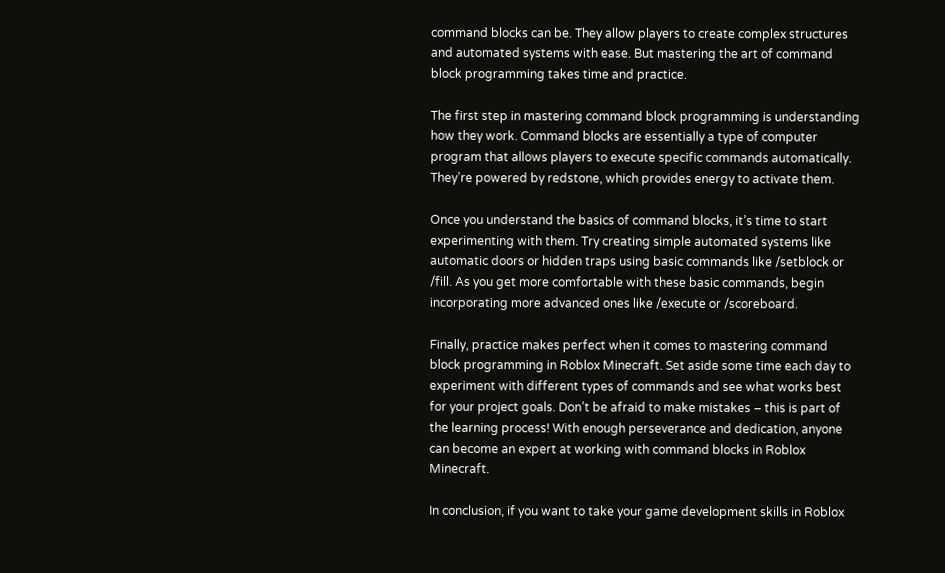command blocks can be. They allow players to create complex structures and automated systems with ease. But mastering the art of command block programming takes time and practice.

The first step in mastering command block programming is understanding how they work. Command blocks are essentially a type of computer program that allows players to execute specific commands automatically. They’re powered by redstone, which provides energy to activate them.

Once you understand the basics of command blocks, it’s time to start experimenting with them. Try creating simple automated systems like automatic doors or hidden traps using basic commands like /setblock or /fill. As you get more comfortable with these basic commands, begin incorporating more advanced ones like /execute or /scoreboard.

Finally, practice makes perfect when it comes to mastering command block programming in Roblox Minecraft. Set aside some time each day to experiment with different types of commands and see what works best for your project goals. Don’t be afraid to make mistakes – this is part of the learning process! With enough perseverance and dedication, anyone can become an expert at working with command blocks in Roblox Minecraft.

In conclusion, if you want to take your game development skills in Roblox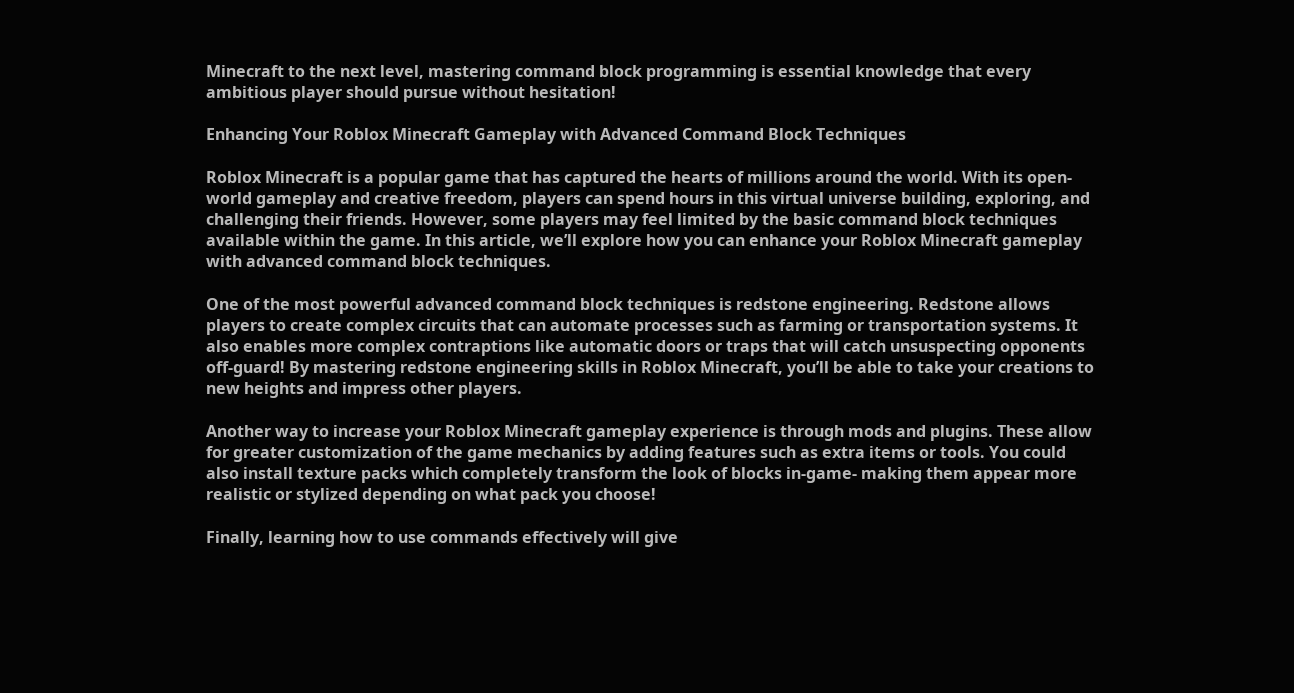Minecraft to the next level, mastering command block programming is essential knowledge that every ambitious player should pursue without hesitation!

Enhancing Your Roblox Minecraft Gameplay with Advanced Command Block Techniques

Roblox Minecraft is a popular game that has captured the hearts of millions around the world. With its open-world gameplay and creative freedom, players can spend hours in this virtual universe building, exploring, and challenging their friends. However, some players may feel limited by the basic command block techniques available within the game. In this article, we’ll explore how you can enhance your Roblox Minecraft gameplay with advanced command block techniques.

One of the most powerful advanced command block techniques is redstone engineering. Redstone allows players to create complex circuits that can automate processes such as farming or transportation systems. It also enables more complex contraptions like automatic doors or traps that will catch unsuspecting opponents off-guard! By mastering redstone engineering skills in Roblox Minecraft, you’ll be able to take your creations to new heights and impress other players.

Another way to increase your Roblox Minecraft gameplay experience is through mods and plugins. These allow for greater customization of the game mechanics by adding features such as extra items or tools. You could also install texture packs which completely transform the look of blocks in-game- making them appear more realistic or stylized depending on what pack you choose!

Finally, learning how to use commands effectively will give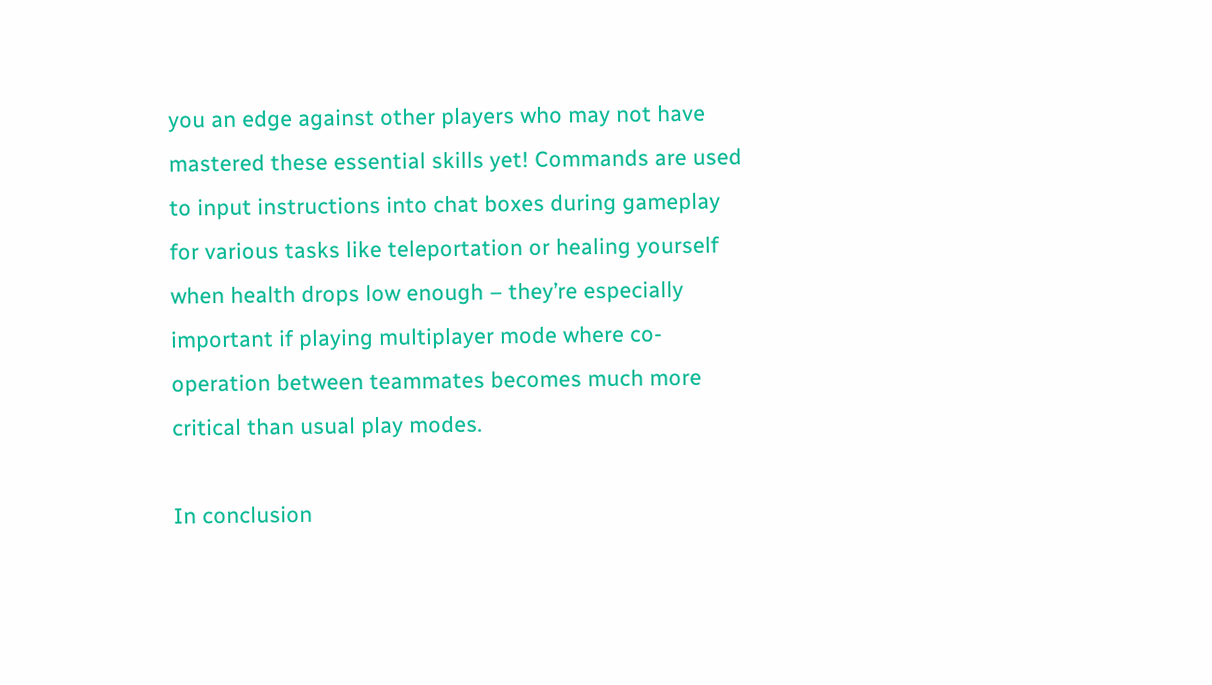you an edge against other players who may not have mastered these essential skills yet! Commands are used to input instructions into chat boxes during gameplay for various tasks like teleportation or healing yourself when health drops low enough – they’re especially important if playing multiplayer mode where co-operation between teammates becomes much more critical than usual play modes.

In conclusion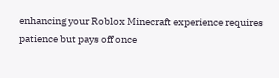enhancing your Roblox Minecraft experience requires patience but pays off once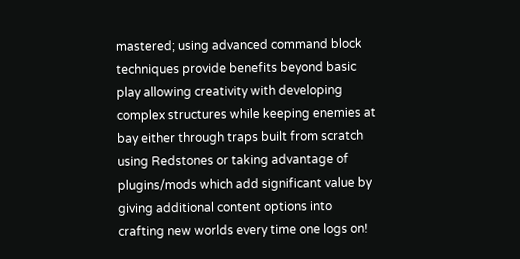mastered; using advanced command block techniques provide benefits beyond basic play allowing creativity with developing complex structures while keeping enemies at bay either through traps built from scratch using Redstones or taking advantage of plugins/mods which add significant value by giving additional content options into crafting new worlds every time one logs on!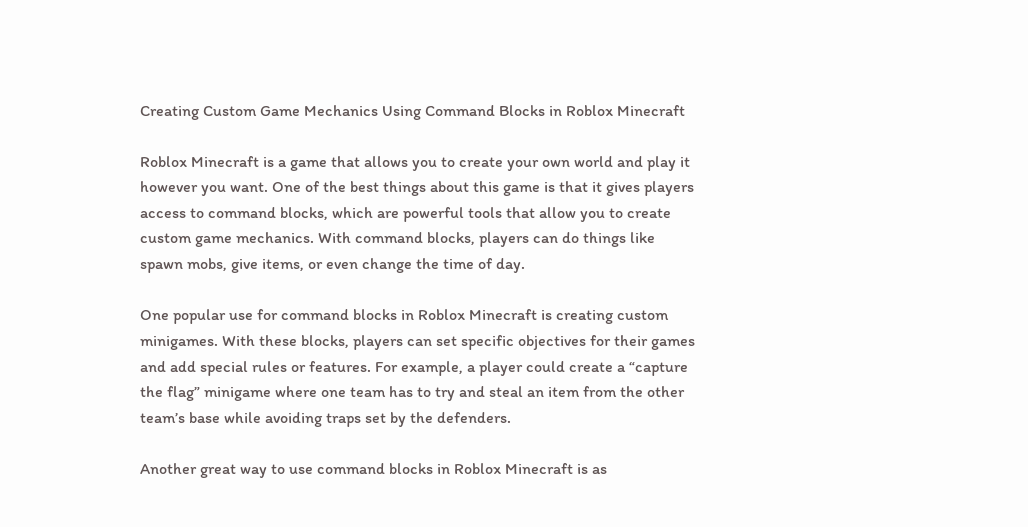Creating Custom Game Mechanics Using Command Blocks in Roblox Minecraft

Roblox Minecraft is a game that allows you to create your own world and play it however you want. One of the best things about this game is that it gives players access to command blocks, which are powerful tools that allow you to create custom game mechanics. With command blocks, players can do things like spawn mobs, give items, or even change the time of day.

One popular use for command blocks in Roblox Minecraft is creating custom minigames. With these blocks, players can set specific objectives for their games and add special rules or features. For example, a player could create a “capture the flag” minigame where one team has to try and steal an item from the other team’s base while avoiding traps set by the defenders.

Another great way to use command blocks in Roblox Minecraft is as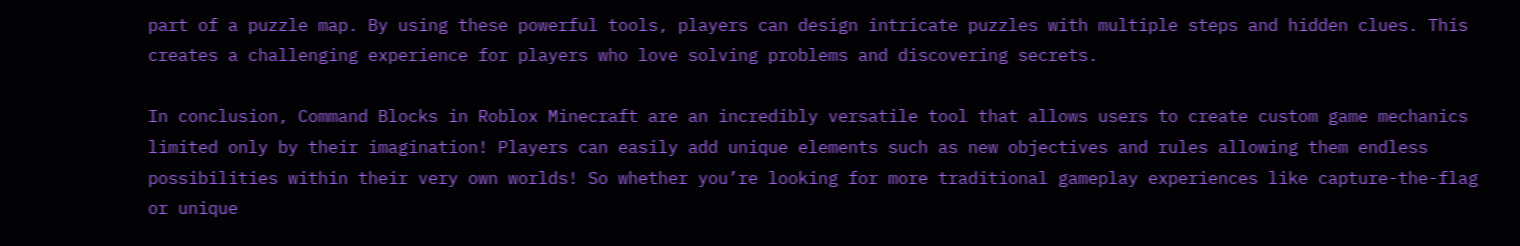part of a puzzle map. By using these powerful tools, players can design intricate puzzles with multiple steps and hidden clues. This creates a challenging experience for players who love solving problems and discovering secrets.

In conclusion, Command Blocks in Roblox Minecraft are an incredibly versatile tool that allows users to create custom game mechanics limited only by their imagination! Players can easily add unique elements such as new objectives and rules allowing them endless possibilities within their very own worlds! So whether you’re looking for more traditional gameplay experiences like capture-the-flag or unique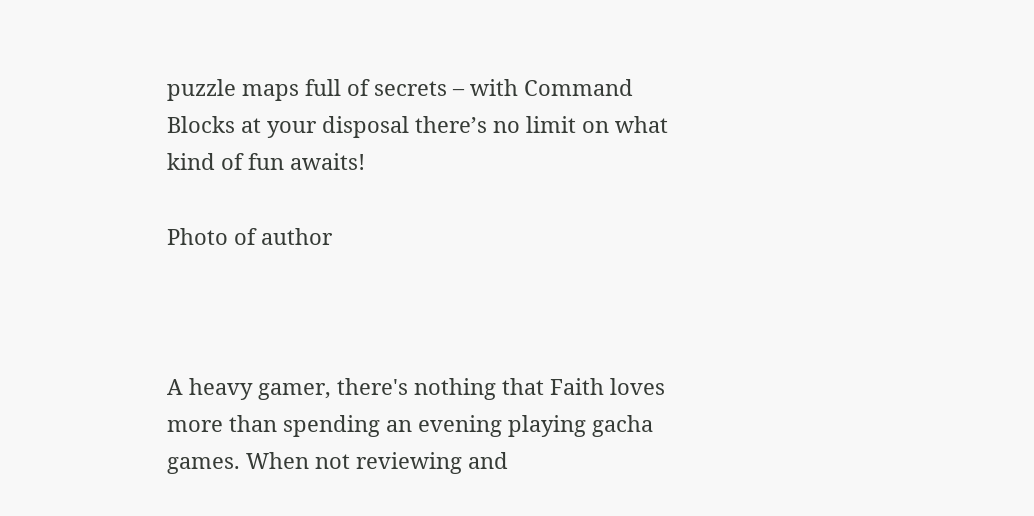puzzle maps full of secrets – with Command Blocks at your disposal there’s no limit on what kind of fun awaits!

Photo of author



A heavy gamer, there's nothing that Faith loves more than spending an evening playing gacha games. When not reviewing and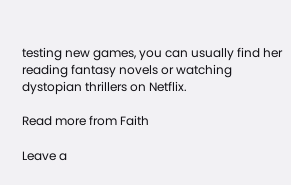testing new games, you can usually find her reading fantasy novels or watching dystopian thrillers on Netflix.

Read more from Faith

Leave a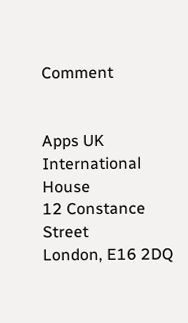Comment


Apps UK
International House
12 Constance Street
London, E16 2DQ